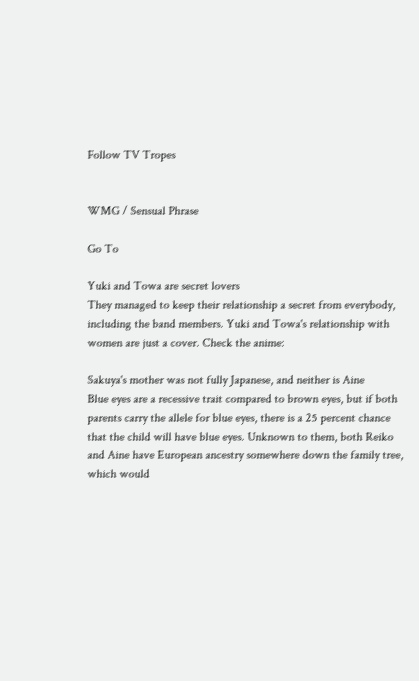Follow TV Tropes


WMG / Sensual Phrase

Go To

Yuki and Towa are secret lovers
They managed to keep their relationship a secret from everybody, including the band members. Yuki and Towa's relationship with women are just a cover. Check the anime:

Sakuya's mother was not fully Japanese, and neither is Aine
Blue eyes are a recessive trait compared to brown eyes, but if both parents carry the allele for blue eyes, there is a 25 percent chance that the child will have blue eyes. Unknown to them, both Reiko and Aine have European ancestry somewhere down the family tree, which would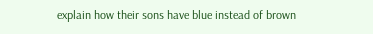explain how their sons have blue instead of brown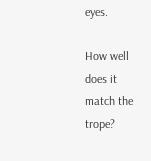eyes.

How well does it match the trope?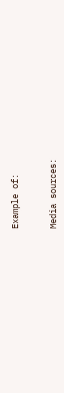Example of:


Media sources: